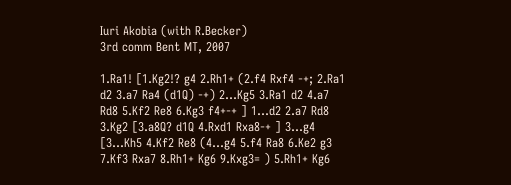Iuri Akobia (with R.Becker)
3rd comm Bent MT, 2007

1.Ra1! [1.Kg2!? g4 2.Rh1+ (2.f4 Rxf4 -+; 2.Ra1 d2 3.a7 Ra4 (d1Q) -+) 2...Kg5 3.Ra1 d2 4.a7 Rd8 5.Kf2 Re8 6.Kg3 f4+-+ ] 1...d2 2.a7 Rd8 3.Kg2 [3.a8Q? d1Q 4.Rxd1 Rxa8-+ ] 3...g4 [3...Kh5 4.Kf2 Re8 (4...g4 5.f4 Ra8 6.Ke2 g3 7.Kf3 Rxa7 8.Rh1+ Kg6 9.Kxg3= ) 5.Rh1+ Kg6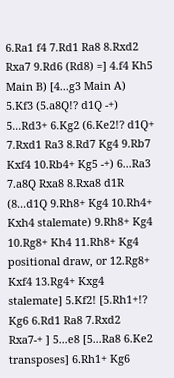6.Ra1 f4 7.Rd1 Ra8 8.Rxd2 Rxa7 9.Rd6 (Rd8) =] 4.f4 Kh5 Main B) [4...g3 Main A) 5.Kf3 (5.a8Q!? d1Q -+) 5...Rd3+ 6.Kg2 (6.Ke2!? d1Q+ 7.Rxd1 Ra3 8.Rd7 Kg4 9.Rb7 Kxf4 10.Rb4+ Kg5 -+) 6...Ra3 7.a8Q Rxa8 8.Rxa8 d1R (8...d1Q 9.Rh8+ Kg4 10.Rh4+ Kxh4 stalemate) 9.Rh8+ Kg4 10.Rg8+ Kh4 11.Rh8+ Kg4 positional draw, or 12.Rg8+ Kxf4 13.Rg4+ Kxg4 stalemate] 5.Kf2! [5.Rh1+!? Kg6 6.Rd1 Ra8 7.Rxd2 Rxa7-+ ] 5...e8 [5...Ra8 6.Ke2 transposes] 6.Rh1+ Kg6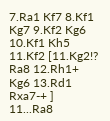7.Ra1 Kf7 8.Kf1 Kg7 9.Kf2 Kg6 10.Kf1 Kh5 11.Kf2 [11.Kg2!? Ra8 12.Rh1+ Kg6 13.Rd1 Rxa7-+ ] 11...Ra8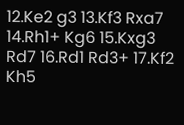12.Ke2 g3 13.Kf3 Rxa7 14.Rh1+ Kg6 15.Kxg3 Rd7 16.Rd1 Rd3+ 17.Kf2 Kh5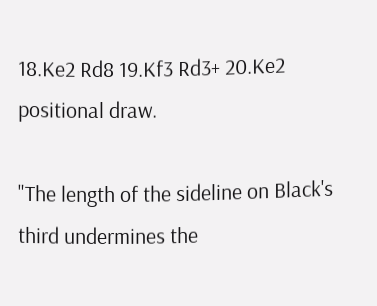18.Ke2 Rd8 19.Kf3 Rd3+ 20.Ke2 positional draw.

"The length of the sideline on Black's third undermines the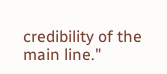credibility of the main line."